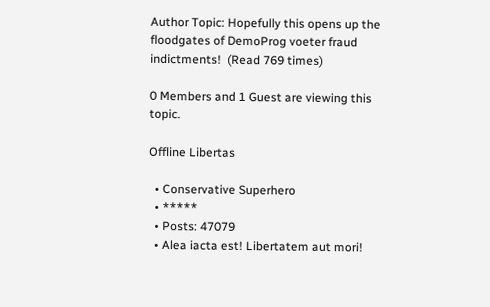Author Topic: Hopefully this opens up the floodgates of DemoProg voeter fraud indictments!  (Read 769 times)

0 Members and 1 Guest are viewing this topic.

Offline Libertas

  • Conservative Superhero
  • *****
  • Posts: 47079
  • Alea iacta est! Libertatem aut mori!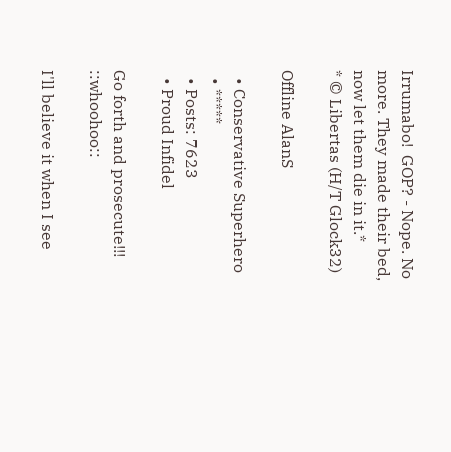Irrumabo!  GOP? - Nope. No more. They made their bed, now let them die in it.*
* © Libertas (H/T Glock32)

Offline AlanS

  • Conservative Superhero
  • *****
  • Posts: 7623
  • Proud Infidel

Go forth and prosecute!!!   ::whoohoo::

I'll believe it when I see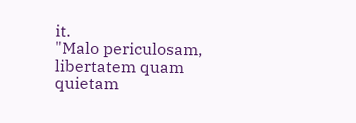it.
"Malo periculosam, libertatem quam quietam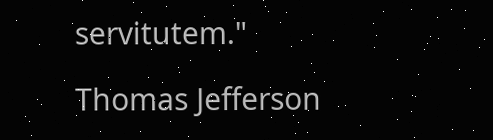servitutem."

Thomas Jefferson